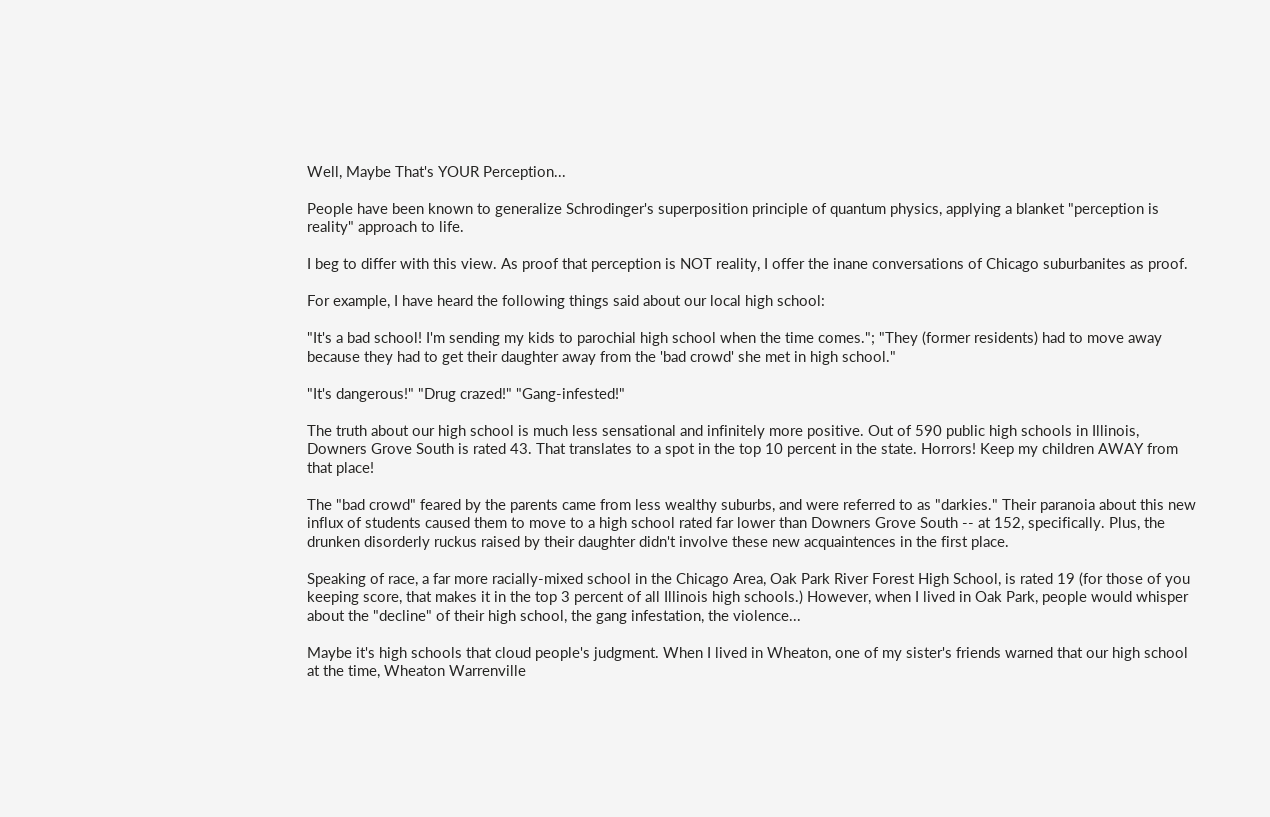Well, Maybe That's YOUR Perception...

People have been known to generalize Schrodinger's superposition principle of quantum physics, applying a blanket "perception is reality" approach to life.

I beg to differ with this view. As proof that perception is NOT reality, I offer the inane conversations of Chicago suburbanites as proof.

For example, I have heard the following things said about our local high school:

"It's a bad school! I'm sending my kids to parochial high school when the time comes."; "They (former residents) had to move away because they had to get their daughter away from the 'bad crowd' she met in high school."

"It's dangerous!" "Drug crazed!" "Gang-infested!"

The truth about our high school is much less sensational and infinitely more positive. Out of 590 public high schools in Illinois, Downers Grove South is rated 43. That translates to a spot in the top 10 percent in the state. Horrors! Keep my children AWAY from that place!

The "bad crowd" feared by the parents came from less wealthy suburbs, and were referred to as "darkies." Their paranoia about this new influx of students caused them to move to a high school rated far lower than Downers Grove South -- at 152, specifically. Plus, the drunken disorderly ruckus raised by their daughter didn't involve these new acquaintences in the first place.

Speaking of race, a far more racially-mixed school in the Chicago Area, Oak Park River Forest High School, is rated 19 (for those of you keeping score, that makes it in the top 3 percent of all Illinois high schools.) However, when I lived in Oak Park, people would whisper about the "decline" of their high school, the gang infestation, the violence...

Maybe it's high schools that cloud people's judgment. When I lived in Wheaton, one of my sister's friends warned that our high school at the time, Wheaton Warrenville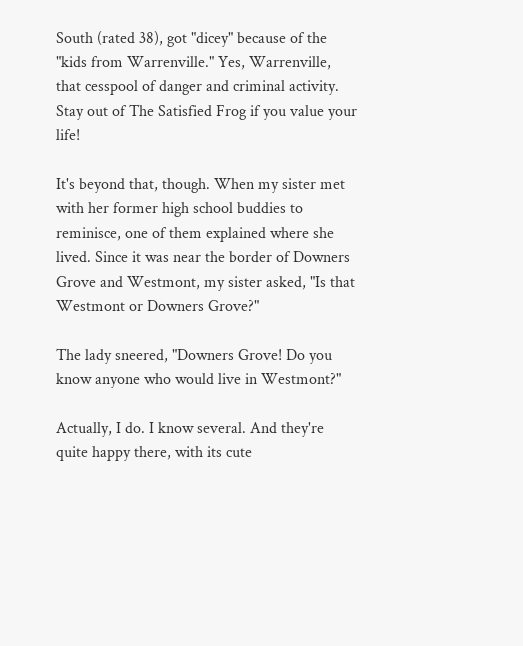South (rated 38), got "dicey" because of the "kids from Warrenville." Yes, Warrenville, that cesspool of danger and criminal activity. Stay out of The Satisfied Frog if you value your life!

It's beyond that, though. When my sister met with her former high school buddies to reminisce, one of them explained where she lived. Since it was near the border of Downers Grove and Westmont, my sister asked, "Is that Westmont or Downers Grove?"

The lady sneered, "Downers Grove! Do you know anyone who would live in Westmont?"

Actually, I do. I know several. And they're quite happy there, with its cute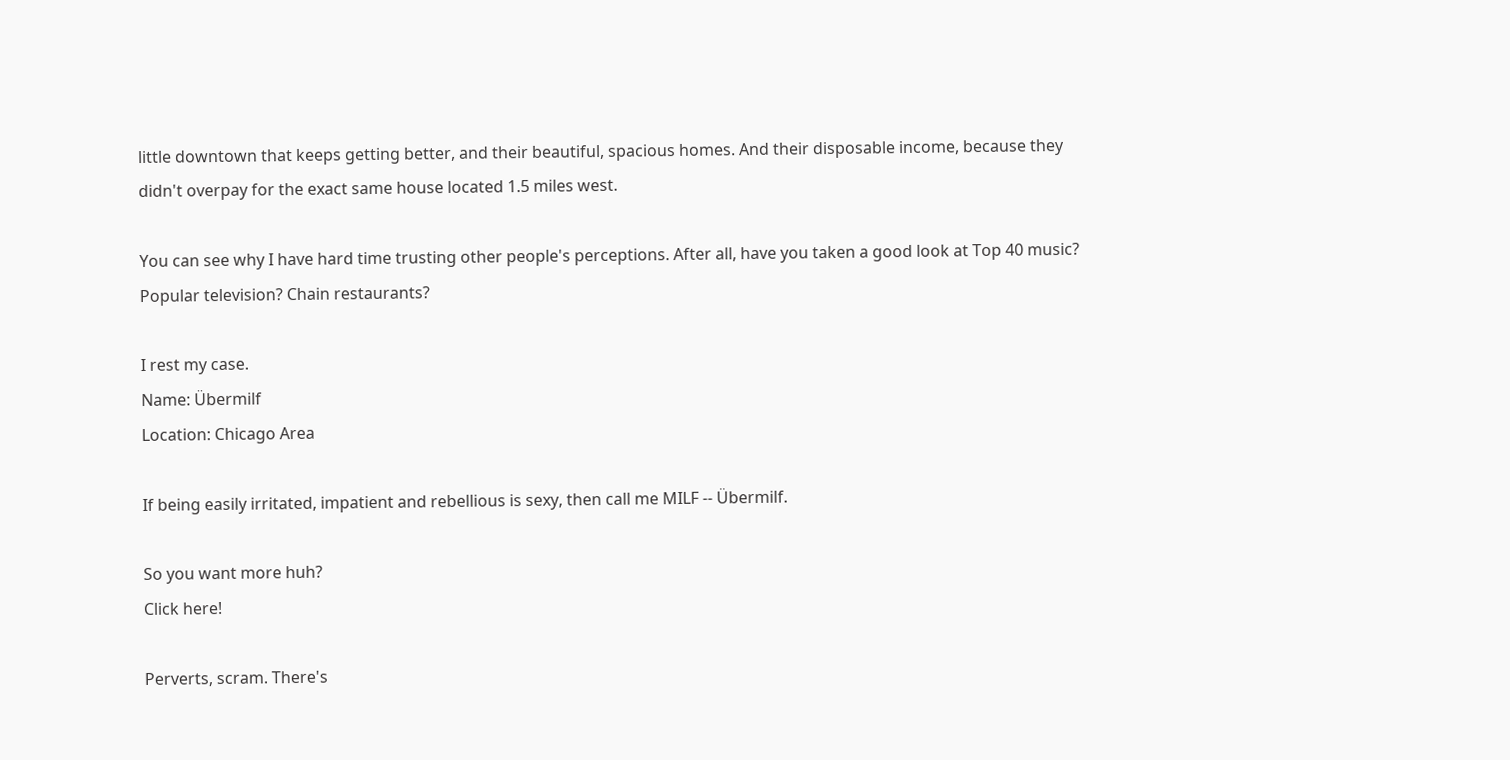little downtown that keeps getting better, and their beautiful, spacious homes. And their disposable income, because they didn't overpay for the exact same house located 1.5 miles west.

You can see why I have hard time trusting other people's perceptions. After all, have you taken a good look at Top 40 music? Popular television? Chain restaurants?

I rest my case.
Name: Übermilf
Location: Chicago Area

If being easily irritated, impatient and rebellious is sexy, then call me MILF -- Übermilf.

So you want more huh?
Click here!

Perverts, scram. There's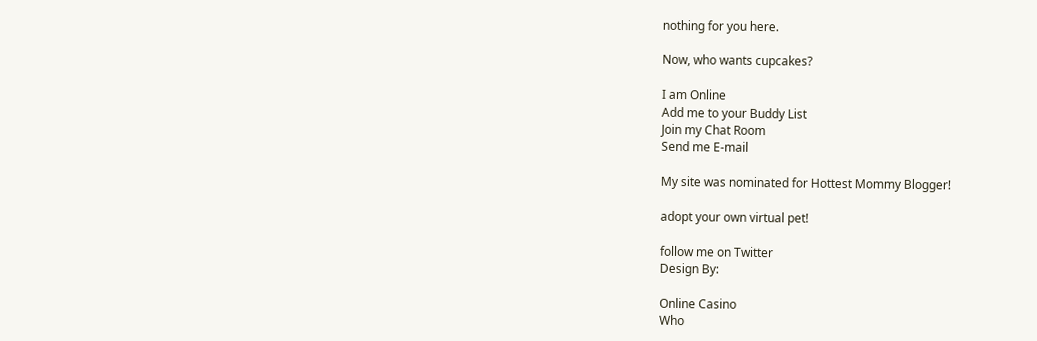nothing for you here.

Now, who wants cupcakes?

I am Online
Add me to your Buddy List
Join my Chat Room
Send me E-mail

My site was nominated for Hottest Mommy Blogger!

adopt your own virtual pet!

follow me on Twitter
Design By:

Online Casino
Who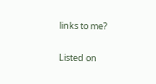links to me?

Listed on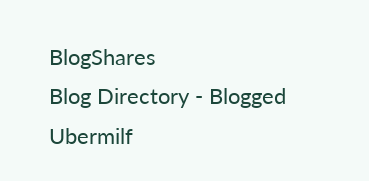BlogShares
Blog Directory - Blogged Ubermilf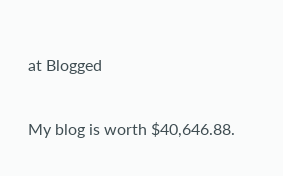at Blogged

My blog is worth $40,646.88.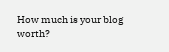How much is your blog worth?